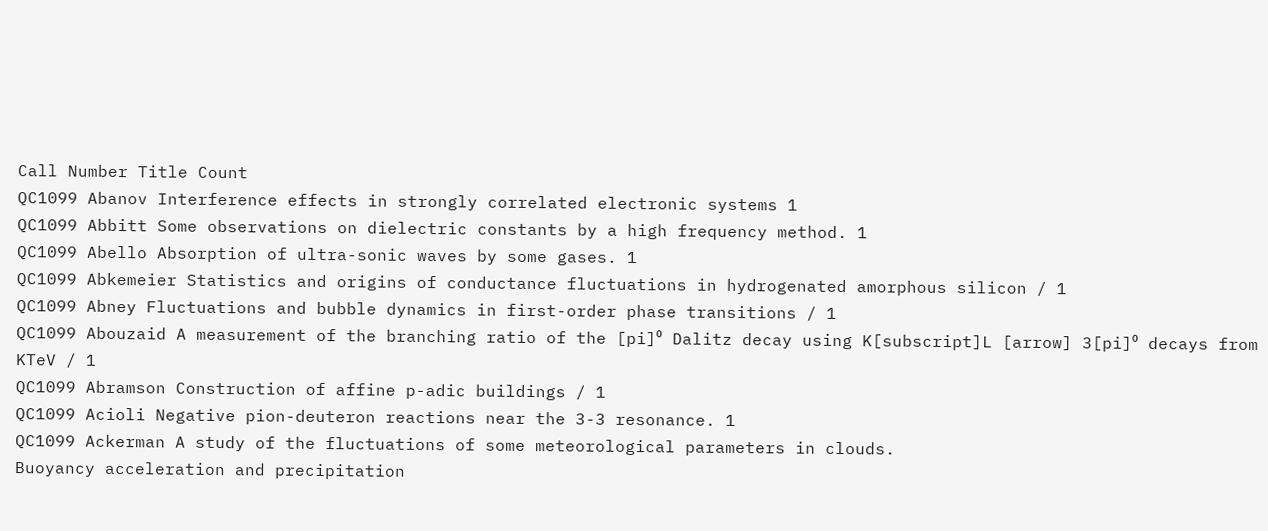Call Number Title Count
QC1099 Abanov Interference effects in strongly correlated electronic systems 1
QC1099 Abbitt Some observations on dielectric constants by a high frequency method. 1
QC1099 Abello Absorption of ultra-sonic waves by some gases. 1
QC1099 Abkemeier Statistics and origins of conductance fluctuations in hydrogenated amorphous silicon / 1
QC1099 Abney Fluctuations and bubble dynamics in first-order phase transitions / 1
QC1099 Abouzaid A measurement of the branching ratio of the [pi]⁰ Dalitz decay using K[subscript]L [arrow] 3[pi]⁰ decays from KTeV / 1
QC1099 Abramson Construction of affine p-adic buildings / 1
QC1099 Acioli Negative pion-deuteron reactions near the 3-3 resonance. 1
QC1099 Ackerman A study of the fluctuations of some meteorological parameters in clouds.
Buoyancy acceleration and precipitation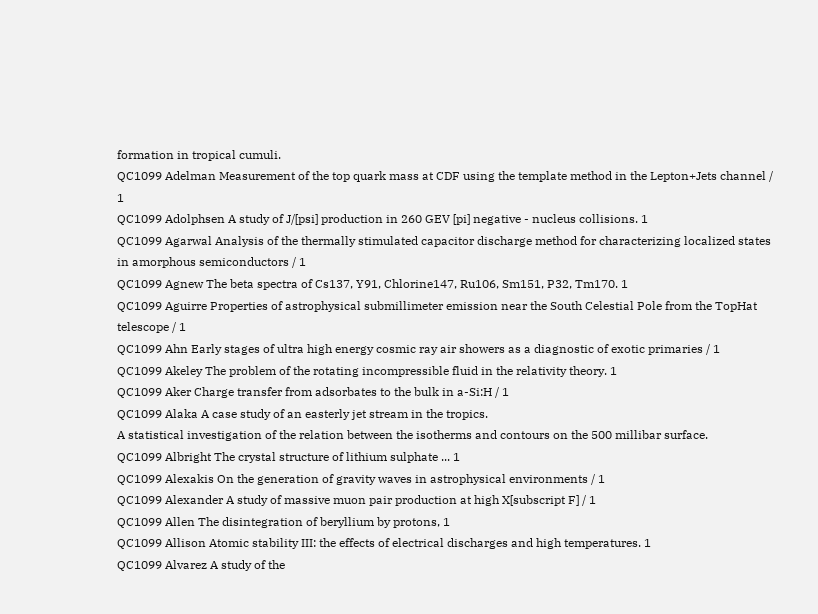formation in tropical cumuli.
QC1099 Adelman Measurement of the top quark mass at CDF using the template method in the Lepton+Jets channel / 1
QC1099 Adolphsen A study of J/[psi] production in 260 GEV [pi] negative - nucleus collisions. 1
QC1099 Agarwal Analysis of the thermally stimulated capacitor discharge method for characterizing localized states in amorphous semiconductors / 1
QC1099 Agnew The beta spectra of Cs137, Y91, Chlorine147, Ru106, Sm151, P32, Tm170. 1
QC1099 Aguirre Properties of astrophysical submillimeter emission near the South Celestial Pole from the TopHat telescope / 1
QC1099 Ahn Early stages of ultra high energy cosmic ray air showers as a diagnostic of exotic primaries / 1
QC1099 Akeley The problem of the rotating incompressible fluid in the relativity theory. 1
QC1099 Aker Charge transfer from adsorbates to the bulk in a-Si:H / 1
QC1099 Alaka A case study of an easterly jet stream in the tropics.
A statistical investigation of the relation between the isotherms and contours on the 500 millibar surface.
QC1099 Albright The crystal structure of lithium sulphate ... 1
QC1099 Alexakis On the generation of gravity waves in astrophysical environments / 1
QC1099 Alexander A study of massive muon pair production at high X[subscript F] / 1
QC1099 Allen The disintegration of beryllium by protons, 1
QC1099 Allison Atomic stability III: the effects of electrical discharges and high temperatures. 1
QC1099 Alvarez A study of the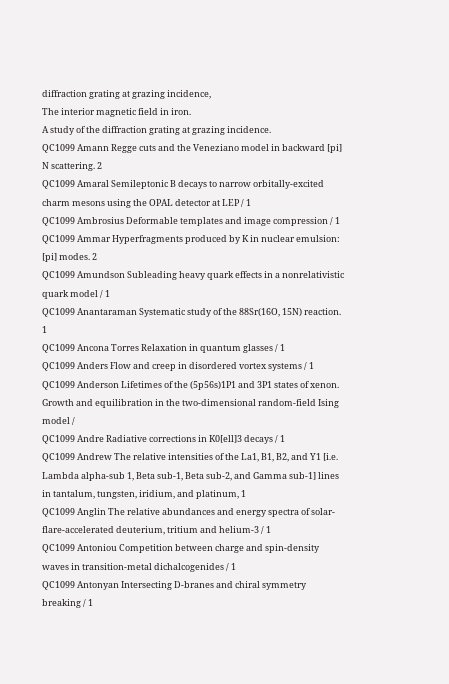diffraction grating at grazing incidence,
The interior magnetic field in iron.
A study of the diffraction grating at grazing incidence.
QC1099 Amann Regge cuts and the Veneziano model in backward [pi] N scattering. 2
QC1099 Amaral Semileptonic B decays to narrow orbitally-excited charm mesons using the OPAL detector at LEP / 1
QC1099 Ambrosius Deformable templates and image compression / 1
QC1099 Ammar Hyperfragments produced by K in nuclear emulsion: [pi] modes. 2
QC1099 Amundson Subleading heavy quark effects in a nonrelativistic quark model / 1
QC1099 Anantaraman Systematic study of the 88Sr(16O, 15N) reaction. 1
QC1099 Ancona Torres Relaxation in quantum glasses / 1
QC1099 Anders Flow and creep in disordered vortex systems / 1
QC1099 Anderson Lifetimes of the (5p56s)1P1 and 3P1 states of xenon.
Growth and equilibration in the two-dimensional random-field Ising model /
QC1099 Andre Radiative corrections in K0[ell]3 decays / 1
QC1099 Andrew The relative intensities of the La1, B1, B2, and Y1 [i.e. Lambda alpha-sub 1, Beta sub-1, Beta sub-2, and Gamma sub-1] lines in tantalum, tungsten, iridium, and platinum, 1
QC1099 Anglin The relative abundances and energy spectra of solar-flare-accelerated deuterium, tritium and helium-3 / 1
QC1099 Antoniou Competition between charge and spin-density waves in transition-metal dichalcogenides / 1
QC1099 Antonyan Intersecting D-branes and chiral symmetry breaking / 1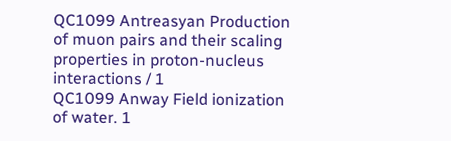QC1099 Antreasyan Production of muon pairs and their scaling properties in proton-nucleus interactions / 1
QC1099 Anway Field ionization of water. 1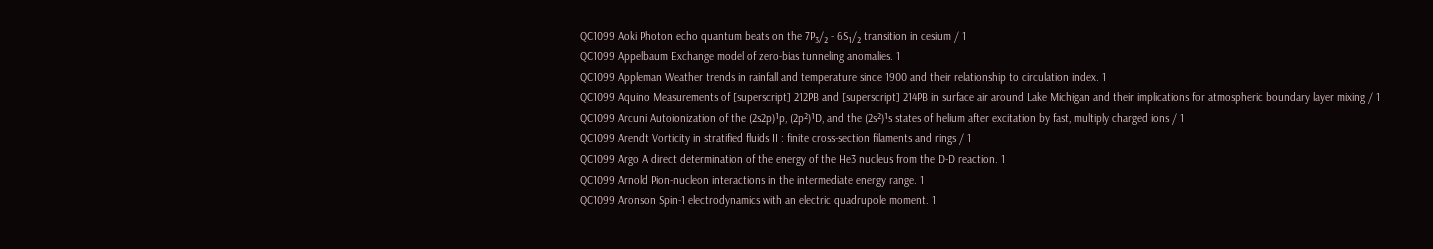QC1099 Aoki Photon echo quantum beats on the 7P₃/₂ - 6S₁/₂ transition in cesium / 1
QC1099 Appelbaum Exchange model of zero-bias tunneling anomalies. 1
QC1099 Appleman Weather trends in rainfall and temperature since 1900 and their relationship to circulation index. 1
QC1099 Aquino Measurements of [superscript] 212PB and [superscript] 214PB in surface air around Lake Michigan and their implications for atmospheric boundary layer mixing / 1
QC1099 Arcuni Autoionization of the (2s2p)¹p, (2p²)¹D, and the (2s²)¹s states of helium after excitation by fast, multiply charged ions / 1
QC1099 Arendt Vorticity in stratified fluids II : finite cross-section filaments and rings / 1
QC1099 Argo A direct determination of the energy of the He3 nucleus from the D-D reaction. 1
QC1099 Arnold Pion-nucleon interactions in the intermediate energy range. 1
QC1099 Aronson Spin-1 electrodynamics with an electric quadrupole moment. 1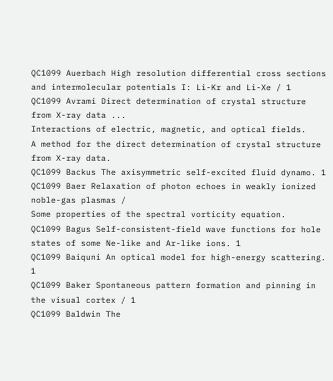QC1099 Auerbach High resolution differential cross sections and intermolecular potentials I: Li-Kr and Li-Xe / 1
QC1099 Avrami Direct determination of crystal structure from X-ray data ...
Interactions of electric, magnetic, and optical fields.
A method for the direct determination of crystal structure from X-ray data.
QC1099 Backus The axisymmetric self-excited fluid dynamo. 1
QC1099 Baer Relaxation of photon echoes in weakly ionized noble-gas plasmas /
Some properties of the spectral vorticity equation.
QC1099 Bagus Self-consistent-field wave functions for hole states of some Ne-like and Ar-like ions. 1
QC1099 Baiquni An optical model for high-energy scattering. 1
QC1099 Baker Spontaneous pattern formation and pinning in the visual cortex / 1
QC1099 Baldwin The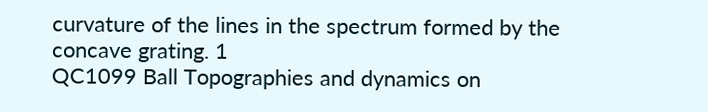curvature of the lines in the spectrum formed by the concave grating. 1
QC1099 Ball Topographies and dynamics on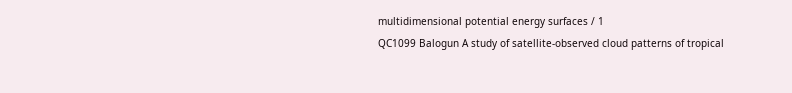multidimensional potential energy surfaces / 1
QC1099 Balogun A study of satellite-observed cloud patterns of tropical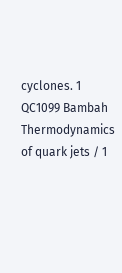cyclones. 1
QC1099 Bambah Thermodynamics of quark jets / 1